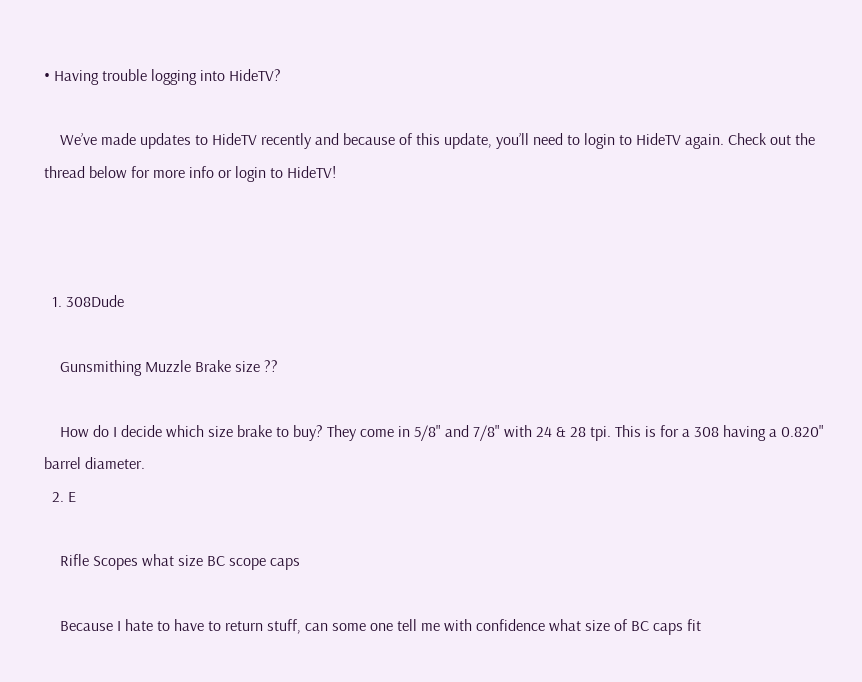• Having trouble logging into HideTV?

    We’ve made updates to HideTV recently and because of this update, you’ll need to login to HideTV again. Check out the thread below for more info or login to HideTV!



  1. 308Dude

    Gunsmithing Muzzle Brake size ??

    How do I decide which size brake to buy? They come in 5/8" and 7/8" with 24 & 28 tpi. This is for a 308 having a 0.820" barrel diameter.
  2. E

    Rifle Scopes what size BC scope caps

    Because I hate to have to return stuff, can some one tell me with confidence what size of BC caps fit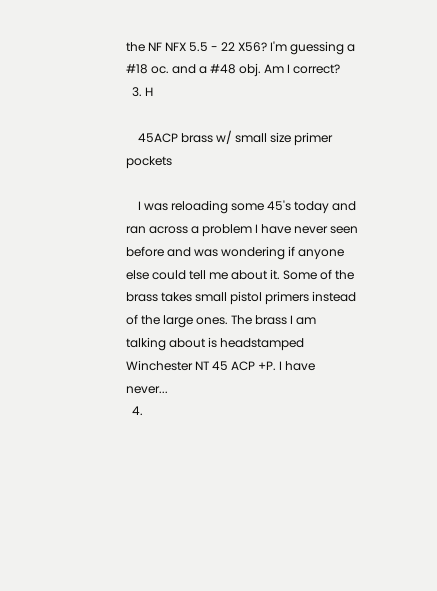the NF NFX 5.5 - 22 X56? I'm guessing a #18 oc. and a #48 obj. Am I correct?
  3. H

    45ACP brass w/ small size primer pockets

    I was reloading some 45's today and ran across a problem I have never seen before and was wondering if anyone else could tell me about it. Some of the brass takes small pistol primers instead of the large ones. The brass I am talking about is headstamped Winchester NT 45 ACP +P. I have never...
  4.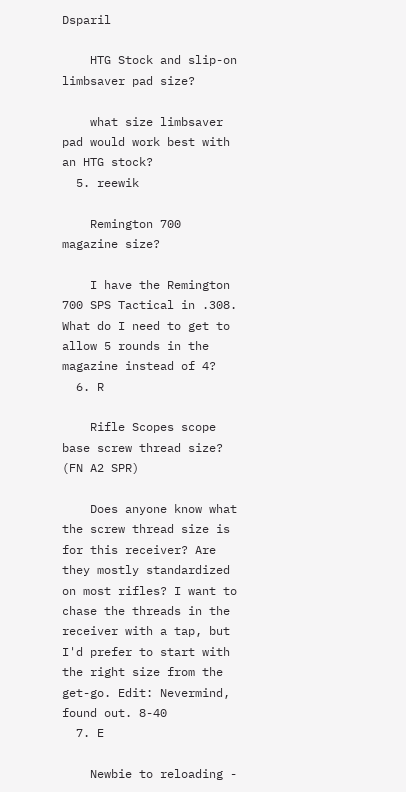Dsparil

    HTG Stock and slip-on limbsaver pad size?

    what size limbsaver pad would work best with an HTG stock?
  5. reewik

    Remington 700 magazine size?

    I have the Remington 700 SPS Tactical in .308. What do I need to get to allow 5 rounds in the magazine instead of 4?
  6. R

    Rifle Scopes scope base screw thread size? (FN A2 SPR)

    Does anyone know what the screw thread size is for this receiver? Are they mostly standardized on most rifles? I want to chase the threads in the receiver with a tap, but I'd prefer to start with the right size from the get-go. Edit: Nevermind, found out. 8-40
  7. E

    Newbie to reloading -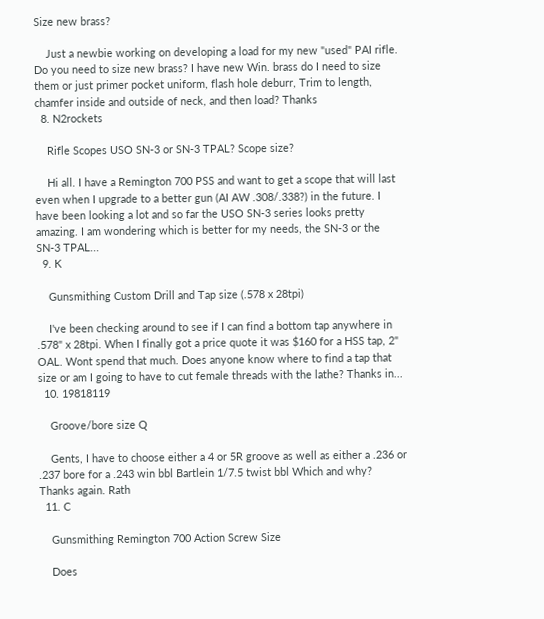Size new brass?

    Just a newbie working on developing a load for my new "used" PAI rifle. Do you need to size new brass? I have new Win. brass do I need to size them or just primer pocket uniform, flash hole deburr, Trim to length, chamfer inside and outside of neck, and then load? Thanks
  8. N2rockets

    Rifle Scopes USO SN-3 or SN-3 TPAL? Scope size?

    Hi all. I have a Remington 700 PSS and want to get a scope that will last even when I upgrade to a better gun (AI AW .308/.338?) in the future. I have been looking a lot and so far the USO SN-3 series looks pretty amazing. I am wondering which is better for my needs, the SN-3 or the SN-3 TPAL...
  9. K

    Gunsmithing Custom Drill and Tap size (.578 x 28tpi)

    I've been checking around to see if I can find a bottom tap anywhere in .578" x 28tpi. When I finally got a price quote it was $160 for a HSS tap, 2" OAL. Wont spend that much. Does anyone know where to find a tap that size or am I going to have to cut female threads with the lathe? Thanks in...
  10. 19818119

    Groove/bore size Q

    Gents, I have to choose either a 4 or 5R groove as well as either a .236 or .237 bore for a .243 win bbl Bartlein 1/7.5 twist bbl Which and why? Thanks again. Rath
  11. C

    Gunsmithing Remington 700 Action Screw Size

    Does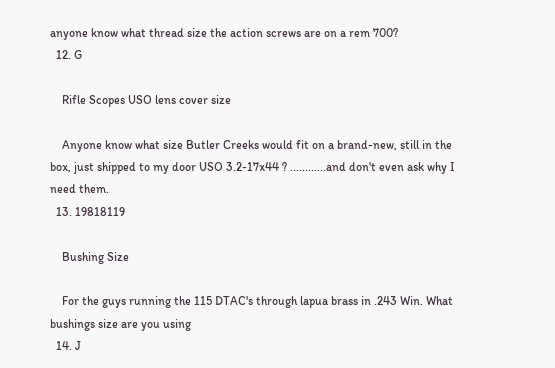anyone know what thread size the action screws are on a rem 700?
  12. G

    Rifle Scopes USO lens cover size

    Anyone know what size Butler Creeks would fit on a brand-new, still in the box, just shipped to my door USO 3.2-17x44 ? ............and don't even ask why I need them.
  13. 19818119

    Bushing Size

    For the guys running the 115 DTAC's through lapua brass in .243 Win. What bushings size are you using
  14. J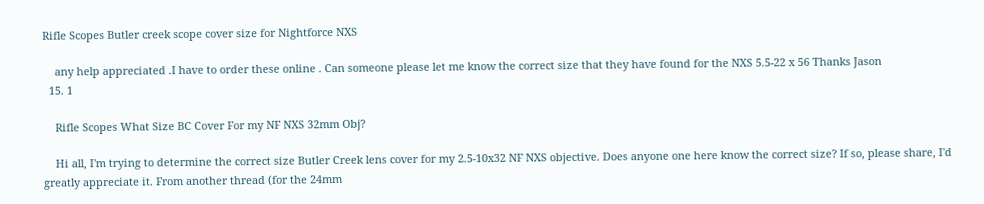Rifle Scopes Butler creek scope cover size for Nightforce NXS

    any help appreciated .I have to order these online . Can someone please let me know the correct size that they have found for the NXS 5.5-22 x 56 Thanks Jason
  15. 1

    Rifle Scopes What Size BC Cover For my NF NXS 32mm Obj?

    Hi all, I'm trying to determine the correct size Butler Creek lens cover for my 2.5-10x32 NF NXS objective. Does anyone one here know the correct size? If so, please share, I'd greatly appreciate it. From another thread (for the 24mm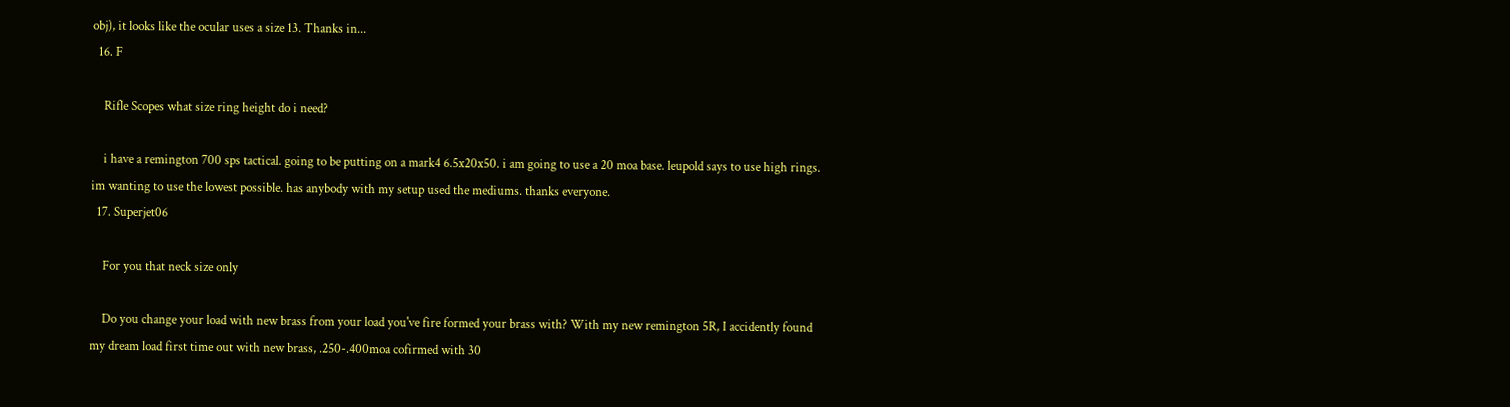obj), it looks like the ocular uses a size 13. Thanks in...
  16. F

    Rifle Scopes what size ring height do i need?

    i have a remington 700 sps tactical. going to be putting on a mark4 6.5x20x50. i am going to use a 20 moa base. leupold says to use high rings. im wanting to use the lowest possible. has anybody with my setup used the mediums. thanks everyone.
  17. Superjet06

    For you that neck size only

    Do you change your load with new brass from your load you've fire formed your brass with? With my new remington 5R, I accidently found my dream load first time out with new brass, .250-.400moa cofirmed with 30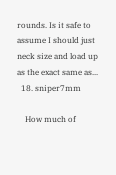rounds. Is it safe to assume I should just neck size and load up as the exact same as...
  18. sniper7mm

    How much of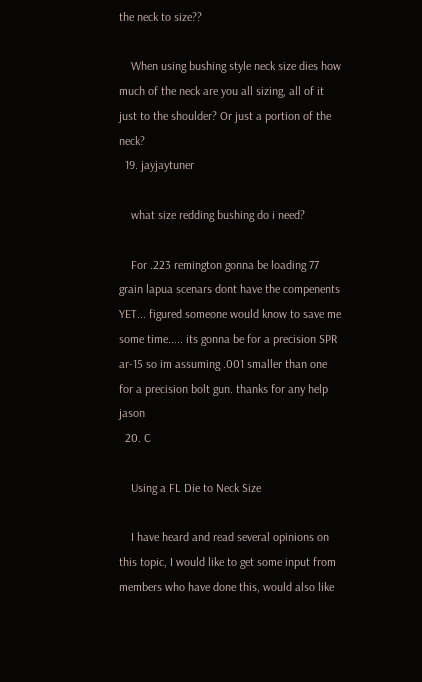the neck to size??

    When using bushing style neck size dies how much of the neck are you all sizing, all of it just to the shoulder? Or just a portion of the neck?
  19. jayjaytuner

    what size redding bushing do i need?

    For .223 remington gonna be loading 77 grain lapua scenars dont have the compenents YET... figured someone would know to save me some time..... its gonna be for a precision SPR ar-15 so im assuming .001 smaller than one for a precision bolt gun. thanks for any help jason
  20. C

    Using a FL Die to Neck Size

    I have heard and read several opinions on this topic, I would like to get some input from members who have done this, would also like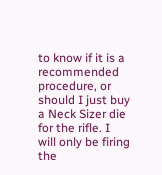to know if it is a recommended procedure, or should I just buy a Neck Sizer die for the rifle. I will only be firing the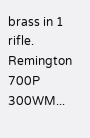brass in 1 rifle. Remington 700P 300WM...